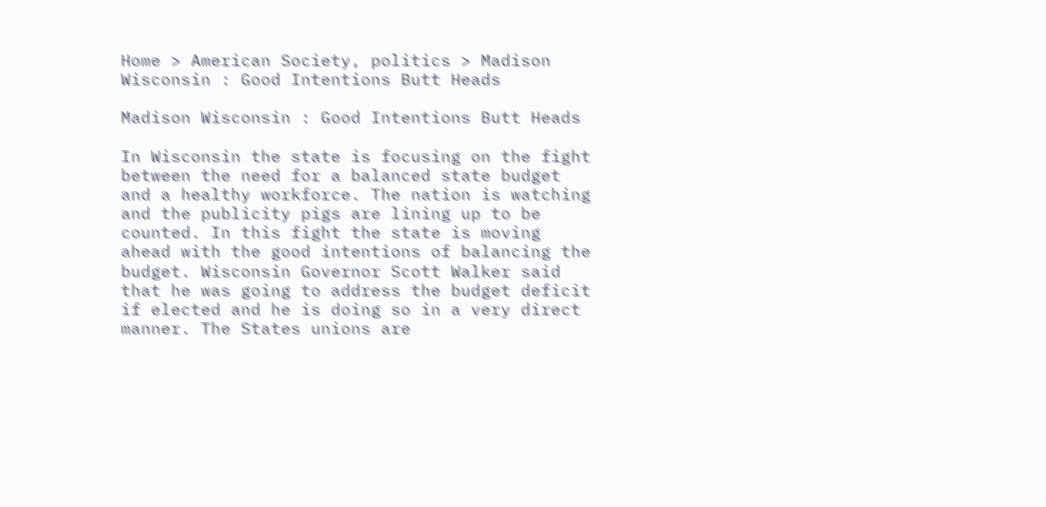Home > American Society, politics > Madison Wisconsin : Good Intentions Butt Heads

Madison Wisconsin : Good Intentions Butt Heads

In Wisconsin the state is focusing on the fight between the need for a balanced state budget and a healthy workforce. The nation is watching and the publicity pigs are lining up to be counted. In this fight the state is moving ahead with the good intentions of balancing the budget. Wisconsin Governor Scott Walker said that he was going to address the budget deficit if elected and he is doing so in a very direct manner. The States unions are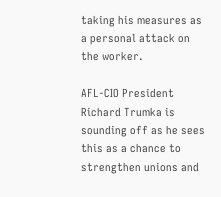taking his measures as a personal attack on the worker.

AFL-CIO President Richard Trumka is sounding off as he sees this as a chance to strengthen unions and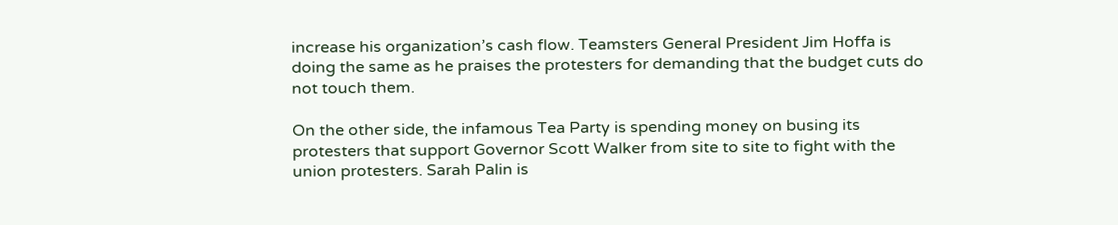increase his organization’s cash flow. Teamsters General President Jim Hoffa is doing the same as he praises the protesters for demanding that the budget cuts do not touch them.

On the other side, the infamous Tea Party is spending money on busing its protesters that support Governor Scott Walker from site to site to fight with the union protesters. Sarah Palin is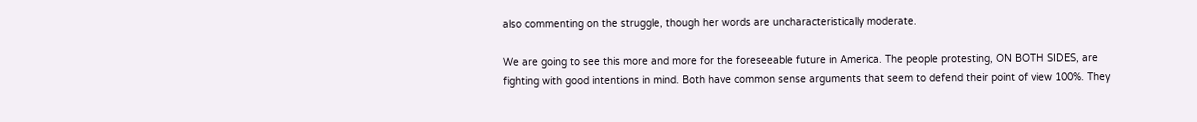also commenting on the struggle, though her words are uncharacteristically moderate.

We are going to see this more and more for the foreseeable future in America. The people protesting, ON BOTH SIDES, are fighting with good intentions in mind. Both have common sense arguments that seem to defend their point of view 100%. They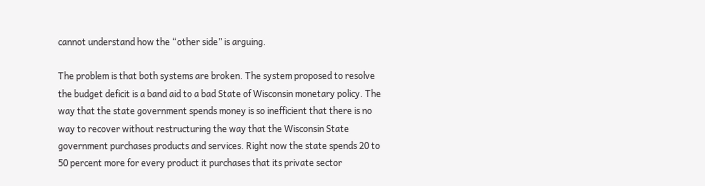cannot understand how the “other side” is arguing.

The problem is that both systems are broken. The system proposed to resolve the budget deficit is a band aid to a bad State of Wisconsin monetary policy. The way that the state government spends money is so inefficient that there is no way to recover without restructuring the way that the Wisconsin State government purchases products and services. Right now the state spends 20 to 50 percent more for every product it purchases that its private sector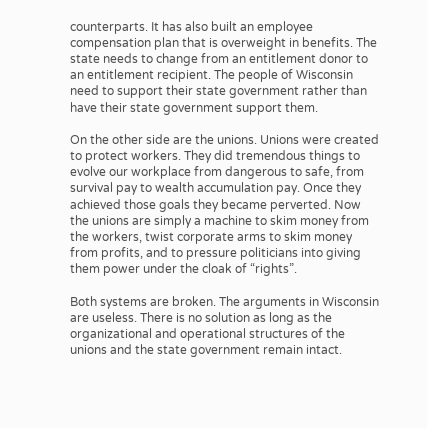counterparts. It has also built an employee compensation plan that is overweight in benefits. The state needs to change from an entitlement donor to an entitlement recipient. The people of Wisconsin need to support their state government rather than have their state government support them.

On the other side are the unions. Unions were created to protect workers. They did tremendous things to evolve our workplace from dangerous to safe, from survival pay to wealth accumulation pay. Once they achieved those goals they became perverted. Now the unions are simply a machine to skim money from the workers, twist corporate arms to skim money from profits, and to pressure politicians into giving them power under the cloak of “rights”.

Both systems are broken. The arguments in Wisconsin are useless. There is no solution as long as the organizational and operational structures of the unions and the state government remain intact.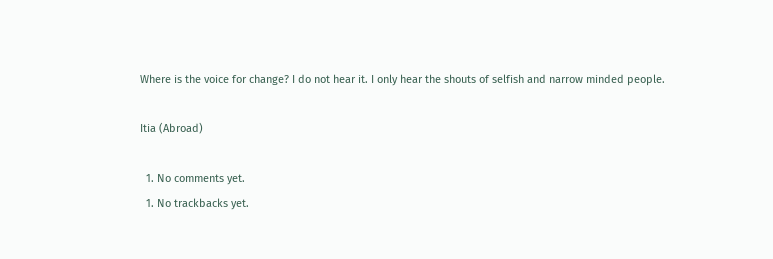Where is the voice for change? I do not hear it. I only hear the shouts of selfish and narrow minded people.

Itia (Abroad)

  1. No comments yet.
  1. No trackbacks yet.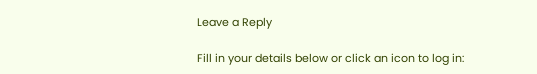Leave a Reply

Fill in your details below or click an icon to log in: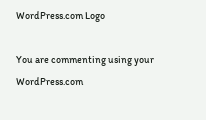WordPress.com Logo

You are commenting using your WordPress.com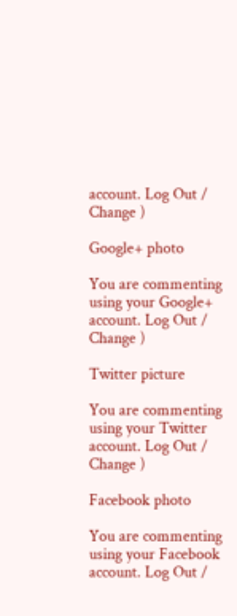account. Log Out /  Change )

Google+ photo

You are commenting using your Google+ account. Log Out /  Change )

Twitter picture

You are commenting using your Twitter account. Log Out /  Change )

Facebook photo

You are commenting using your Facebook account. Log Out /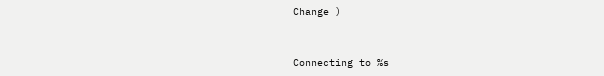Change )


Connecting to %s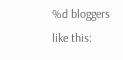%d bloggers like this: